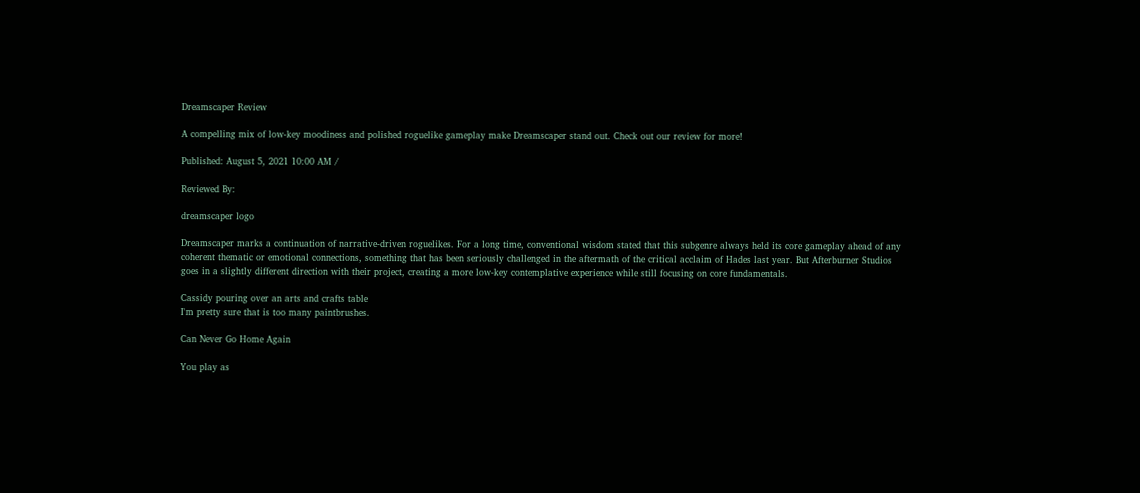Dreamscaper Review

A compelling mix of low-key moodiness and polished roguelike gameplay make Dreamscaper stand out. Check out our review for more!

Published: August 5, 2021 10:00 AM /

Reviewed By:

dreamscaper logo

Dreamscaper marks a continuation of narrative-driven roguelikes. For a long time, conventional wisdom stated that this subgenre always held its core gameplay ahead of any coherent thematic or emotional connections, something that has been seriously challenged in the aftermath of the critical acclaim of Hades last year. But Afterburner Studios goes in a slightly different direction with their project, creating a more low-key contemplative experience while still focusing on core fundamentals.

Cassidy pouring over an arts and crafts table
I'm pretty sure that is too many paintbrushes.

Can Never Go Home Again

You play as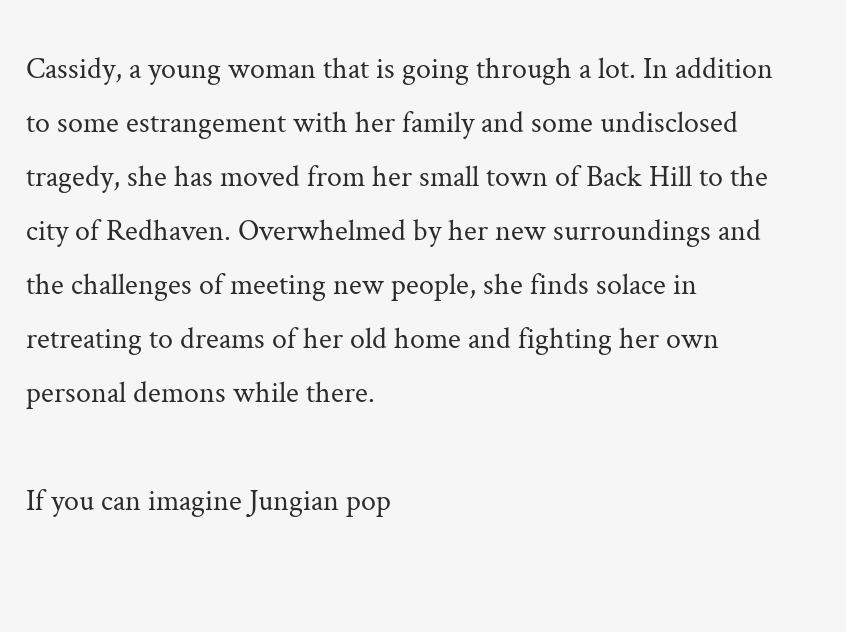Cassidy, a young woman that is going through a lot. In addition to some estrangement with her family and some undisclosed tragedy, she has moved from her small town of Back Hill to the city of Redhaven. Overwhelmed by her new surroundings and the challenges of meeting new people, she finds solace in retreating to dreams of her old home and fighting her own personal demons while there.

If you can imagine Jungian pop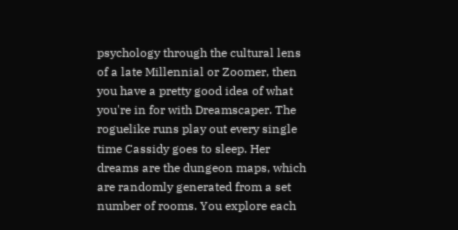psychology through the cultural lens of a late Millennial or Zoomer, then you have a pretty good idea of what you're in for with Dreamscaper. The roguelike runs play out every single time Cassidy goes to sleep. Her dreams are the dungeon maps, which are randomly generated from a set number of rooms. You explore each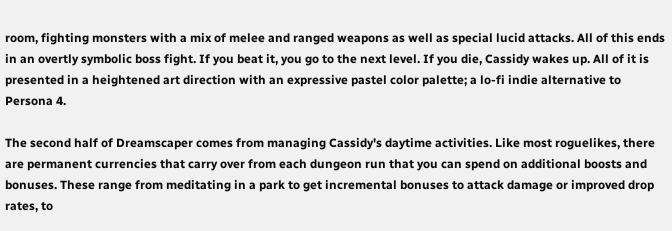room, fighting monsters with a mix of melee and ranged weapons as well as special lucid attacks. All of this ends in an overtly symbolic boss fight. If you beat it, you go to the next level. If you die, Cassidy wakes up. All of it is presented in a heightened art direction with an expressive pastel color palette; a lo-fi indie alternative to Persona 4.

The second half of Dreamscaper comes from managing Cassidy's daytime activities. Like most roguelikes, there are permanent currencies that carry over from each dungeon run that you can spend on additional boosts and bonuses. These range from meditating in a park to get incremental bonuses to attack damage or improved drop rates, to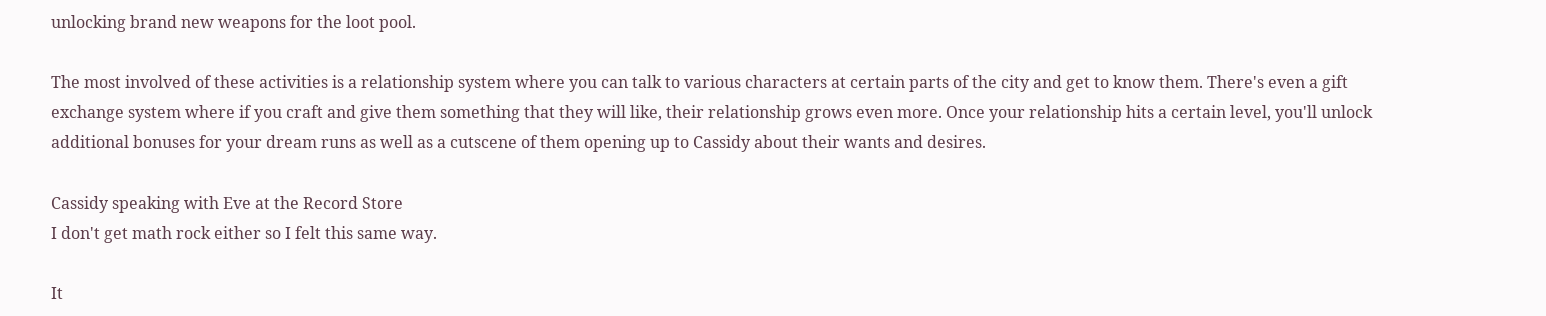unlocking brand new weapons for the loot pool.

The most involved of these activities is a relationship system where you can talk to various characters at certain parts of the city and get to know them. There's even a gift exchange system where if you craft and give them something that they will like, their relationship grows even more. Once your relationship hits a certain level, you'll unlock additional bonuses for your dream runs as well as a cutscene of them opening up to Cassidy about their wants and desires.

Cassidy speaking with Eve at the Record Store
I don't get math rock either so I felt this same way.

It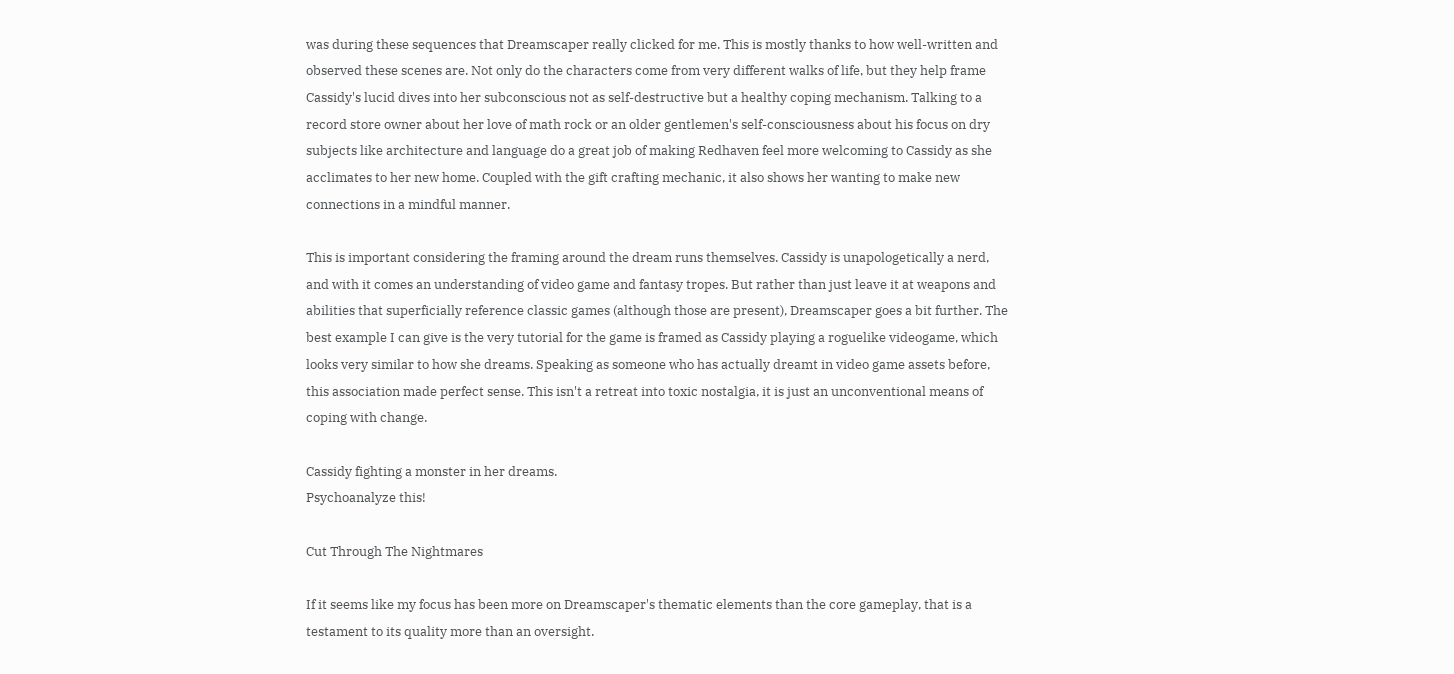was during these sequences that Dreamscaper really clicked for me. This is mostly thanks to how well-written and observed these scenes are. Not only do the characters come from very different walks of life, but they help frame Cassidy's lucid dives into her subconscious not as self-destructive but a healthy coping mechanism. Talking to a record store owner about her love of math rock or an older gentlemen's self-consciousness about his focus on dry subjects like architecture and language do a great job of making Redhaven feel more welcoming to Cassidy as she acclimates to her new home. Coupled with the gift crafting mechanic, it also shows her wanting to make new connections in a mindful manner.

This is important considering the framing around the dream runs themselves. Cassidy is unapologetically a nerd, and with it comes an understanding of video game and fantasy tropes. But rather than just leave it at weapons and abilities that superficially reference classic games (although those are present), Dreamscaper goes a bit further. The best example I can give is the very tutorial for the game is framed as Cassidy playing a roguelike videogame, which looks very similar to how she dreams. Speaking as someone who has actually dreamt in video game assets before, this association made perfect sense. This isn't a retreat into toxic nostalgia, it is just an unconventional means of coping with change.

Cassidy fighting a monster in her dreams.
Psychoanalyze this!

Cut Through The Nightmares

If it seems like my focus has been more on Dreamscaper's thematic elements than the core gameplay, that is a testament to its quality more than an oversight.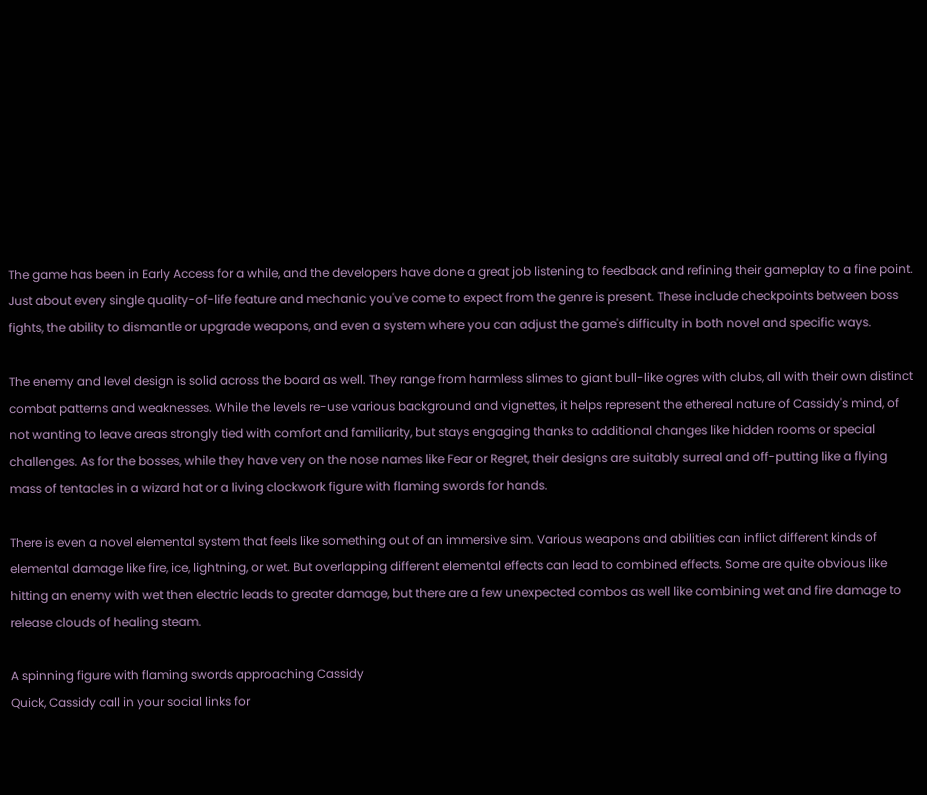The game has been in Early Access for a while, and the developers have done a great job listening to feedback and refining their gameplay to a fine point. Just about every single quality-of-life feature and mechanic you've come to expect from the genre is present. These include checkpoints between boss fights, the ability to dismantle or upgrade weapons, and even a system where you can adjust the game's difficulty in both novel and specific ways.

The enemy and level design is solid across the board as well. They range from harmless slimes to giant bull-like ogres with clubs, all with their own distinct combat patterns and weaknesses. While the levels re-use various background and vignettes, it helps represent the ethereal nature of Cassidy's mind, of not wanting to leave areas strongly tied with comfort and familiarity, but stays engaging thanks to additional changes like hidden rooms or special challenges. As for the bosses, while they have very on the nose names like Fear or Regret, their designs are suitably surreal and off-putting like a flying mass of tentacles in a wizard hat or a living clockwork figure with flaming swords for hands.

There is even a novel elemental system that feels like something out of an immersive sim. Various weapons and abilities can inflict different kinds of elemental damage like fire, ice, lightning, or wet. But overlapping different elemental effects can lead to combined effects. Some are quite obvious like hitting an enemy with wet then electric leads to greater damage, but there are a few unexpected combos as well like combining wet and fire damage to release clouds of healing steam.

A spinning figure with flaming swords approaching Cassidy
Quick, Cassidy call in your social links for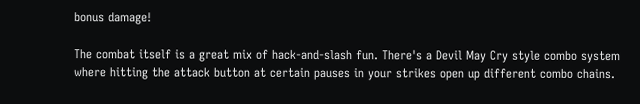bonus damage!

The combat itself is a great mix of hack-and-slash fun. There's a Devil May Cry style combo system where hitting the attack button at certain pauses in your strikes open up different combo chains.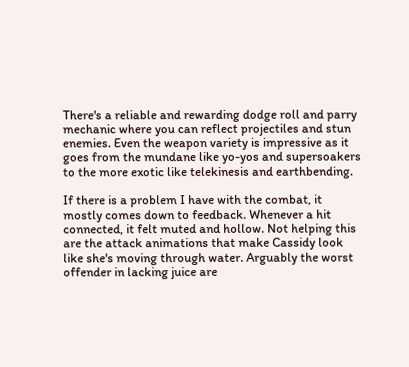There's a reliable and rewarding dodge roll and parry mechanic where you can reflect projectiles and stun enemies. Even the weapon variety is impressive as it goes from the mundane like yo-yos and supersoakers to the more exotic like telekinesis and earthbending.

If there is a problem I have with the combat, it mostly comes down to feedback. Whenever a hit connected, it felt muted and hollow. Not helping this are the attack animations that make Cassidy look like she's moving through water. Arguably the worst offender in lacking juice are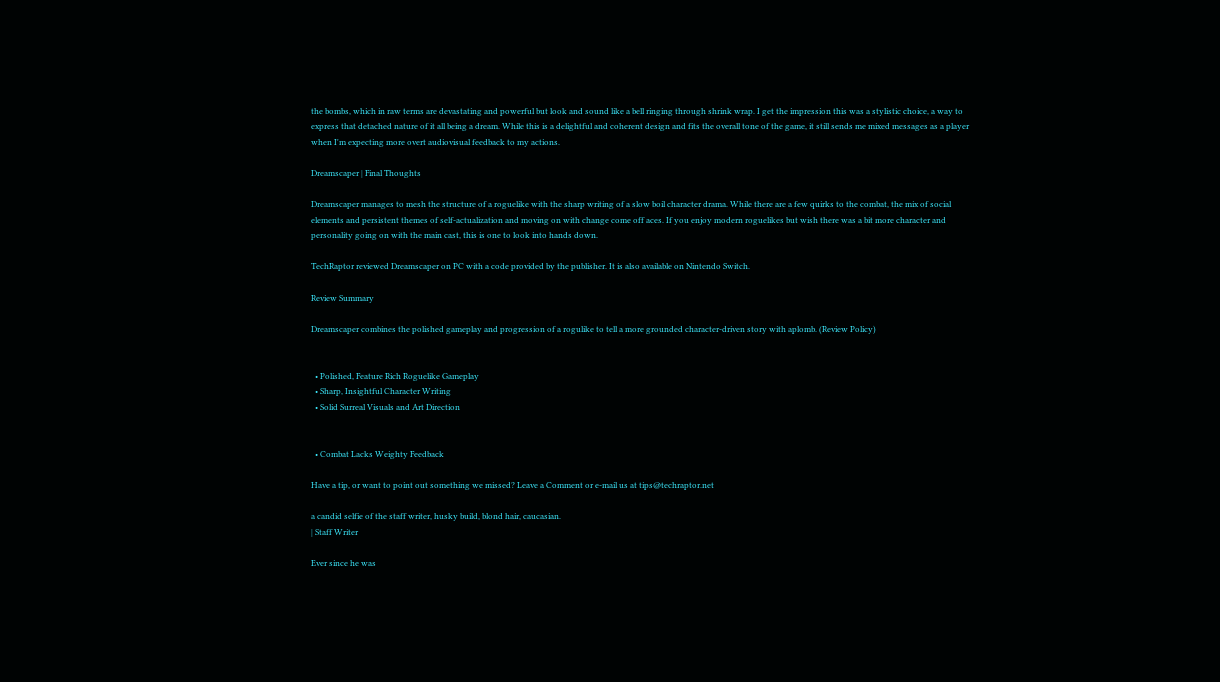the bombs, which in raw terms are devastating and powerful but look and sound like a bell ringing through shrink wrap. I get the impression this was a stylistic choice, a way to express that detached nature of it all being a dream. While this is a delightful and coherent design and fits the overall tone of the game, it still sends me mixed messages as a player when I'm expecting more overt audiovisual feedback to my actions.

Dreamscaper | Final Thoughts

Dreamscaper manages to mesh the structure of a roguelike with the sharp writing of a slow boil character drama. While there are a few quirks to the combat, the mix of social elements and persistent themes of self-actualization and moving on with change come off aces. If you enjoy modern roguelikes but wish there was a bit more character and personality going on with the main cast, this is one to look into hands down.

TechRaptor reviewed Dreamscaper on PC with a code provided by the publisher. It is also available on Nintendo Switch.

Review Summary

Dreamscaper combines the polished gameplay and progression of a rogulike to tell a more grounded character-driven story with aplomb. (Review Policy)


  • Polished, Feature Rich Roguelike Gameplay
  • Sharp, Insightful Character Writing
  • Solid Surreal Visuals and Art Direction


  • Combat Lacks Weighty Feedback

Have a tip, or want to point out something we missed? Leave a Comment or e-mail us at tips@techraptor.net

a candid selfie of the staff writer, husky build, blond hair, caucasian.
| Staff Writer

Ever since he was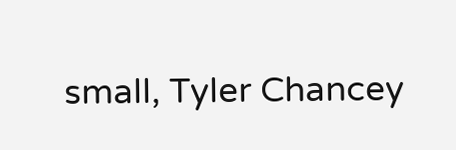small, Tyler Chancey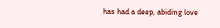has had a deep, abiding love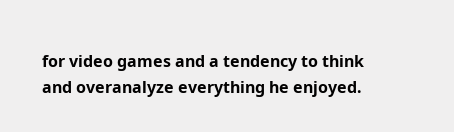for video games and a tendency to think and overanalyze everything he enjoyed.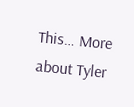This… More about Tyler